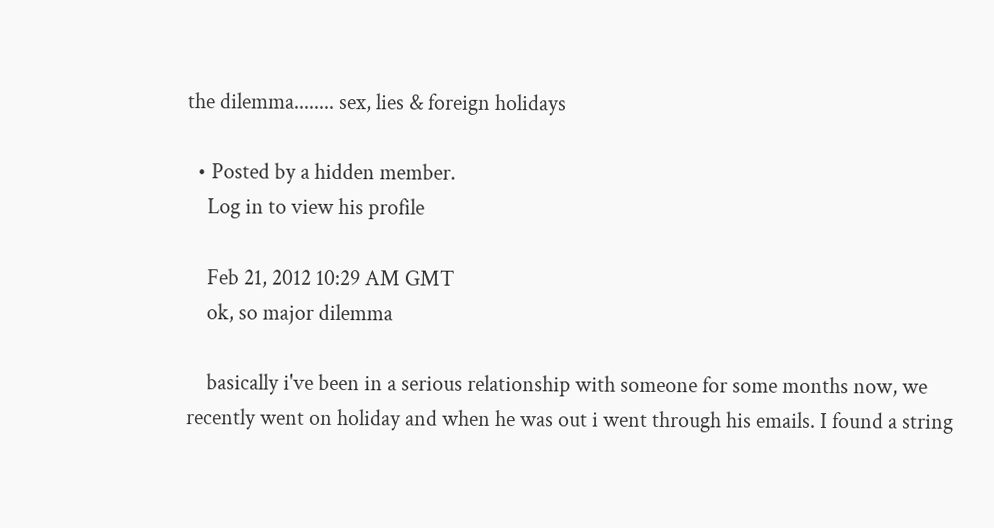the dilemma........ sex, lies & foreign holidays

  • Posted by a hidden member.
    Log in to view his profile

    Feb 21, 2012 10:29 AM GMT
    ok, so major dilemma

    basically i've been in a serious relationship with someone for some months now, we recently went on holiday and when he was out i went through his emails. I found a string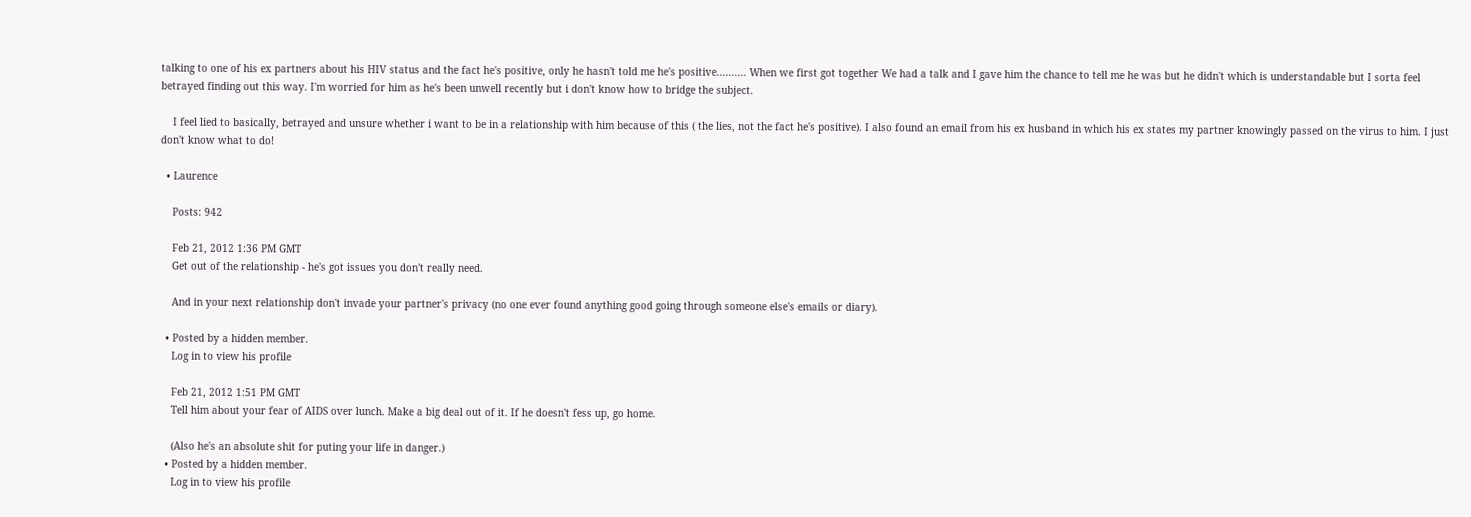talking to one of his ex partners about his HIV status and the fact he's positive, only he hasn't told me he's positive.......... When we first got together We had a talk and I gave him the chance to tell me he was but he didn't which is understandable but I sorta feel betrayed finding out this way. I'm worried for him as he's been unwell recently but i don't know how to bridge the subject.

    I feel lied to basically, betrayed and unsure whether i want to be in a relationship with him because of this ( the lies, not the fact he's positive). I also found an email from his ex husband in which his ex states my partner knowingly passed on the virus to him. I just don't know what to do!

  • Laurence

    Posts: 942

    Feb 21, 2012 1:36 PM GMT
    Get out of the relationship - he's got issues you don't really need.

    And in your next relationship don't invade your partner's privacy (no one ever found anything good going through someone else's emails or diary).

  • Posted by a hidden member.
    Log in to view his profile

    Feb 21, 2012 1:51 PM GMT
    Tell him about your fear of AIDS over lunch. Make a big deal out of it. If he doesn't fess up, go home.

    (Also he's an absolute shit for puting your life in danger.)
  • Posted by a hidden member.
    Log in to view his profile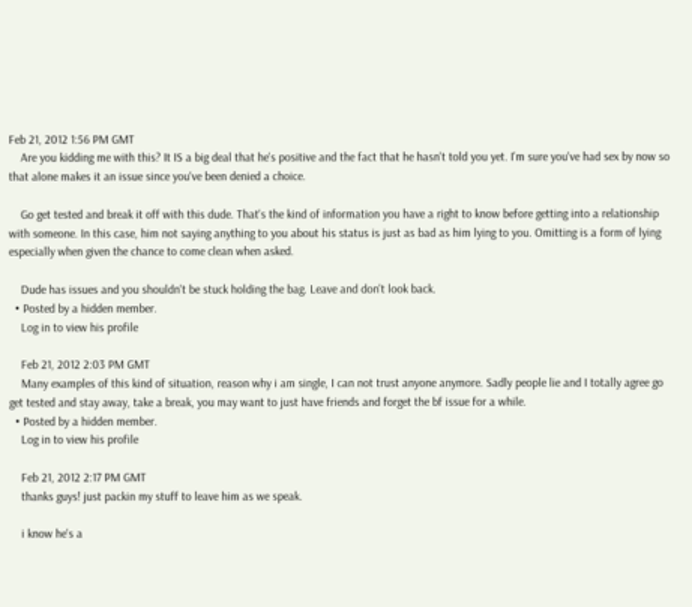Feb 21, 2012 1:56 PM GMT
    Are you kidding me with this? It IS a big deal that he's positive and the fact that he hasn't told you yet. I'm sure you've had sex by now so that alone makes it an issue since you've been denied a choice.

    Go get tested and break it off with this dude. That's the kind of information you have a right to know before getting into a relationship with someone. In this case, him not saying anything to you about his status is just as bad as him lying to you. Omitting is a form of lying especially when given the chance to come clean when asked.

    Dude has issues and you shouldn't be stuck holding the bag. Leave and don't look back.
  • Posted by a hidden member.
    Log in to view his profile

    Feb 21, 2012 2:03 PM GMT
    Many examples of this kind of situation, reason why i am single, I can not trust anyone anymore. Sadly people lie and I totally agree go get tested and stay away, take a break, you may want to just have friends and forget the bf issue for a while.
  • Posted by a hidden member.
    Log in to view his profile

    Feb 21, 2012 2:17 PM GMT
    thanks guys! just packin my stuff to leave him as we speak.

    i know he's a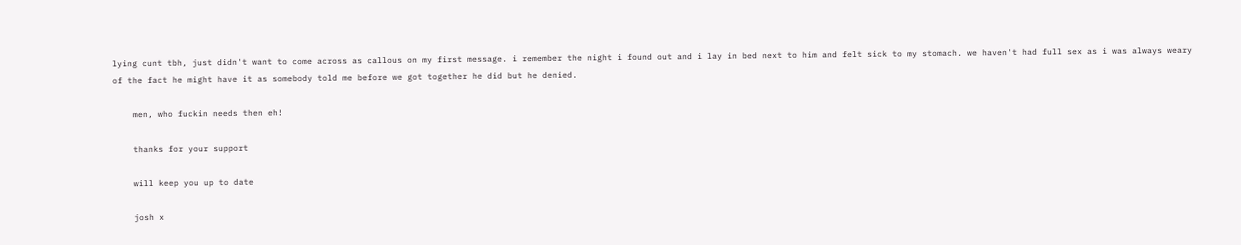lying cunt tbh, just didn't want to come across as callous on my first message. i remember the night i found out and i lay in bed next to him and felt sick to my stomach. we haven't had full sex as i was always weary of the fact he might have it as somebody told me before we got together he did but he denied.

    men, who fuckin needs then eh!

    thanks for your support

    will keep you up to date

    josh x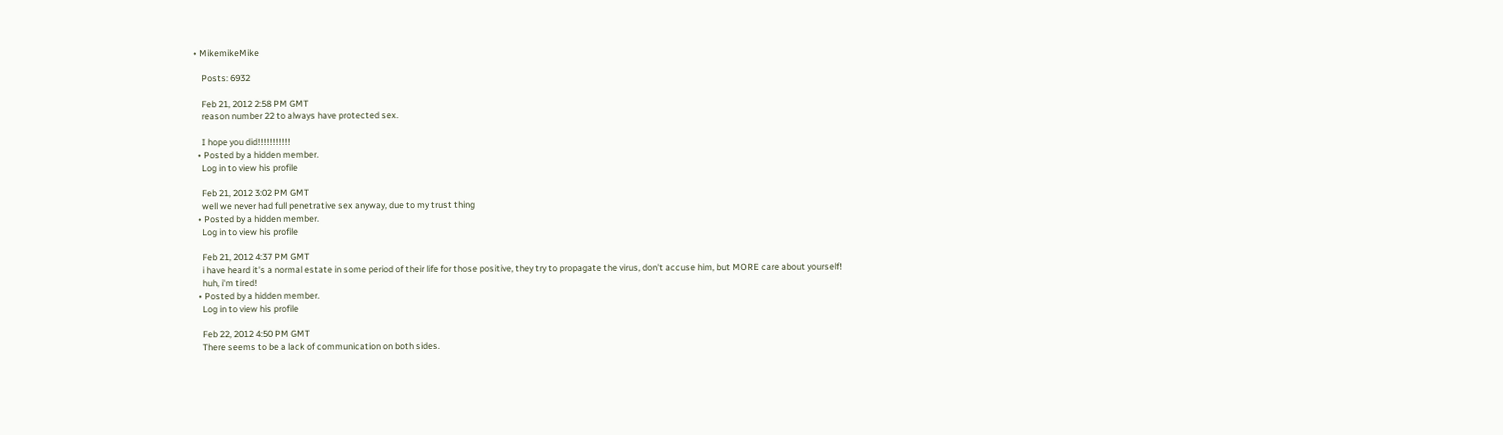• MikemikeMike

    Posts: 6932

    Feb 21, 2012 2:58 PM GMT
    reason number 22 to always have protected sex.

    I hope you did!!!!!!!!!!!
  • Posted by a hidden member.
    Log in to view his profile

    Feb 21, 2012 3:02 PM GMT
    well we never had full penetrative sex anyway, due to my trust thing
  • Posted by a hidden member.
    Log in to view his profile

    Feb 21, 2012 4:37 PM GMT
    i have heard it's a normal estate in some period of their life for those positive, they try to propagate the virus, don't accuse him, but MORE care about yourself!
    huh, i'm tired!
  • Posted by a hidden member.
    Log in to view his profile

    Feb 22, 2012 4:50 PM GMT
    There seems to be a lack of communication on both sides.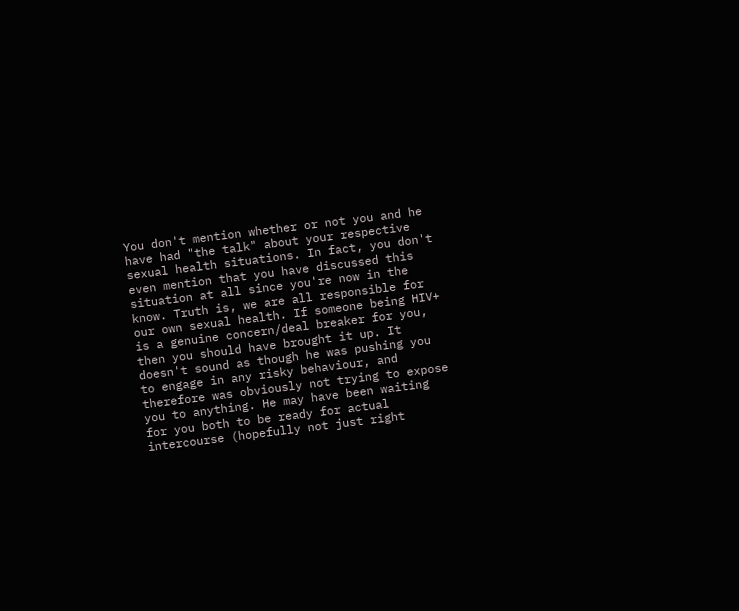You don't mention whether or not you and he have had "the talk" about your respective sexual health situations. In fact, you don't even mention that you have discussed this situation at all since you're now in the know. Truth is, we are all responsible for our own sexual health. If someone being HIV+ is a genuine concern/deal breaker for you, then you should have brought it up. It doesn't sound as though he was pushing you to engage in any risky behaviour, and therefore was obviously not trying to expose you to anything. He may have been waiting for you both to be ready for actual intercourse (hopefully not just right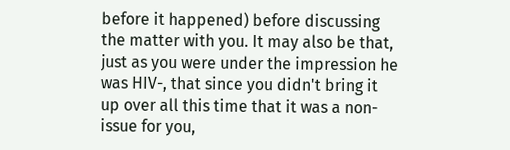before it happened) before discussing the matter with you. It may also be that, just as you were under the impression he was HIV-, that since you didn't bring it up over all this time that it was a non-issue for you,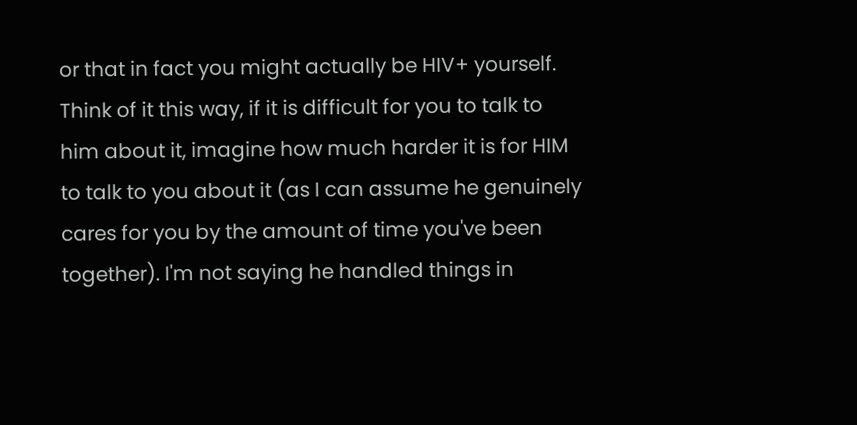or that in fact you might actually be HIV+ yourself. Think of it this way, if it is difficult for you to talk to him about it, imagine how much harder it is for HIM to talk to you about it (as I can assume he genuinely cares for you by the amount of time you've been together). I'm not saying he handled things in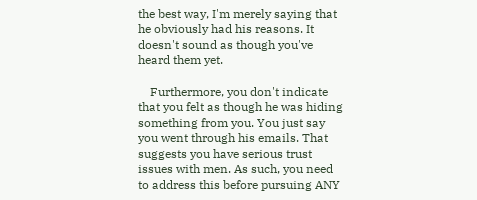the best way, I'm merely saying that he obviously had his reasons. It doesn't sound as though you've heard them yet.

    Furthermore, you don't indicate that you felt as though he was hiding something from you. You just say you went through his emails. That suggests you have serious trust issues with men. As such, you need to address this before pursuing ANY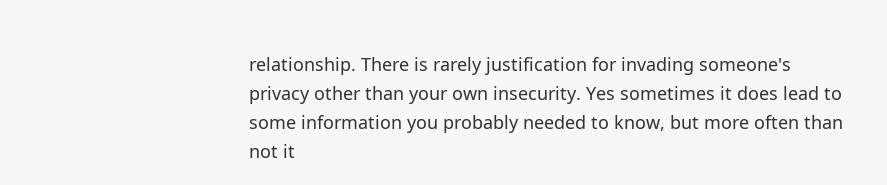relationship. There is rarely justification for invading someone's privacy other than your own insecurity. Yes sometimes it does lead to some information you probably needed to know, but more often than not it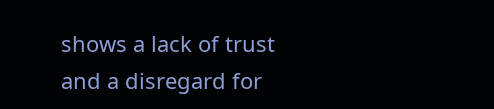shows a lack of trust and a disregard for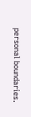personal boundaries.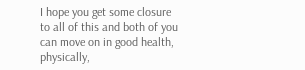I hope you get some closure to all of this and both of you can move on in good health, physically,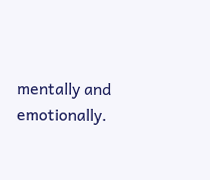mentally and emotionally.